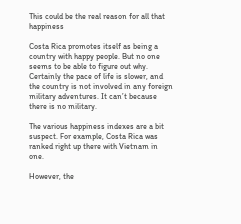This could be the real reason for all that happiness

Costa Rica promotes itself as being a country with happy people. But no one seems to be able to figure out why. Certainly the pace of life is slower, and the country is not involved in any foreign military adventures. It can’t because there is no military.

The various happiness indexes are a bit suspect. For example, Costa Rica was ranked right up there with Vietnam in one.

However, the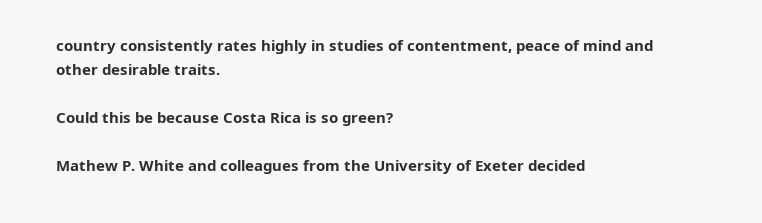country consistently rates highly in studies of contentment, peace of mind and other desirable traits.

Could this be because Costa Rica is so green?

Mathew P. White and colleagues from the University of Exeter decided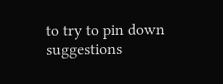to try to pin down suggestions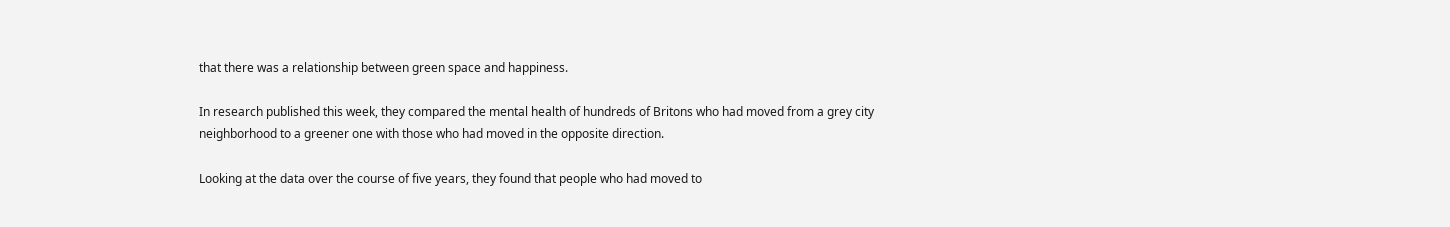that there was a relationship between green space and happiness.

In research published this week, they compared the mental health of hundreds of Britons who had moved from a grey city neighborhood to a greener one with those who had moved in the opposite direction.

Looking at the data over the course of five years, they found that people who had moved to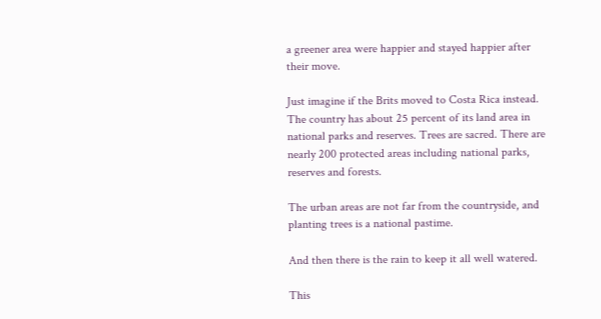a greener area were happier and stayed happier after their move.

Just imagine if the Brits moved to Costa Rica instead. The country has about 25 percent of its land area in national parks and reserves. Trees are sacred. There are nearly 200 protected areas including national parks, reserves and forests.

The urban areas are not far from the countryside, and planting trees is a national pastime.

And then there is the rain to keep it all well watered.

This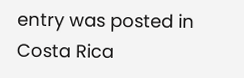entry was posted in Costa Rica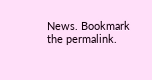News. Bookmark the permalink.